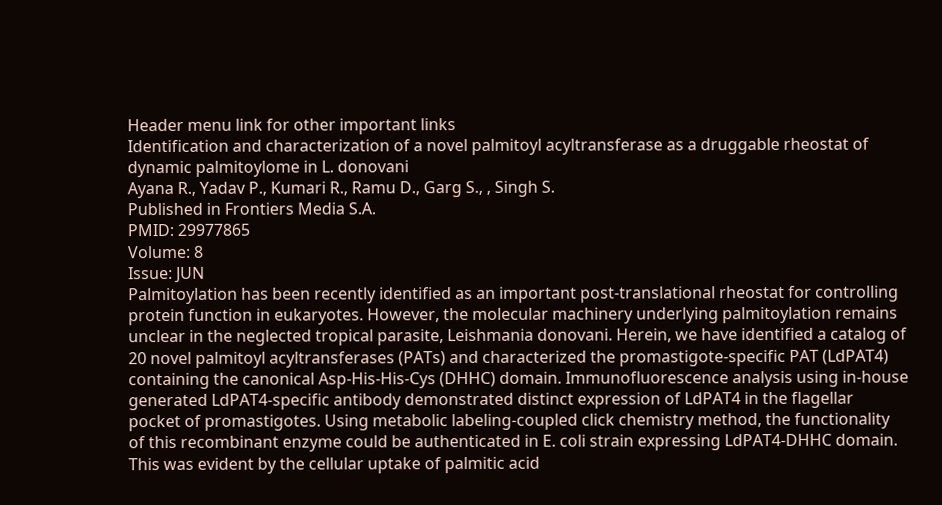Header menu link for other important links
Identification and characterization of a novel palmitoyl acyltransferase as a druggable rheostat of dynamic palmitoylome in L. donovani
Ayana R., Yadav P., Kumari R., Ramu D., Garg S., , Singh S.
Published in Frontiers Media S.A.
PMID: 29977865
Volume: 8
Issue: JUN
Palmitoylation has been recently identified as an important post-translational rheostat for controlling protein function in eukaryotes. However, the molecular machinery underlying palmitoylation remains unclear in the neglected tropical parasite, Leishmania donovani. Herein, we have identified a catalog of 20 novel palmitoyl acyltransferases (PATs) and characterized the promastigote-specific PAT (LdPAT4) containing the canonical Asp-His-His-Cys (DHHC) domain. Immunofluorescence analysis using in-house generated LdPAT4-specific antibody demonstrated distinct expression of LdPAT4 in the flagellar pocket of promastigotes. Using metabolic labeling-coupled click chemistry method, the functionality of this recombinant enzyme could be authenticated in E. coli strain expressing LdPAT4-DHHC domain. This was evident by the cellular uptake of palmitic acid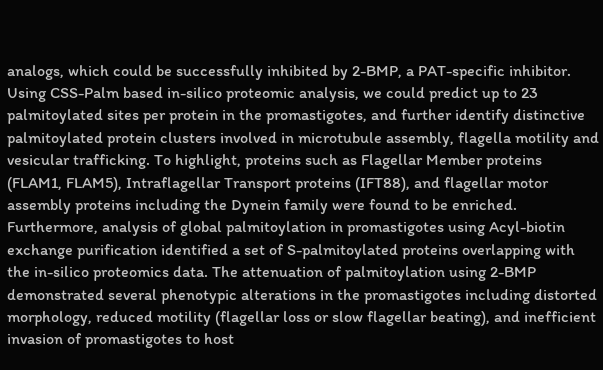analogs, which could be successfully inhibited by 2-BMP, a PAT-specific inhibitor. Using CSS-Palm based in-silico proteomic analysis, we could predict up to 23 palmitoylated sites per protein in the promastigotes, and further identify distinctive palmitoylated protein clusters involved in microtubule assembly, flagella motility and vesicular trafficking. To highlight, proteins such as Flagellar Member proteins (FLAM1, FLAM5), Intraflagellar Transport proteins (IFT88), and flagellar motor assembly proteins including the Dynein family were found to be enriched. Furthermore, analysis of global palmitoylation in promastigotes using Acyl-biotin exchange purification identified a set of S-palmitoylated proteins overlapping with the in-silico proteomics data. The attenuation of palmitoylation using 2-BMP demonstrated several phenotypic alterations in the promastigotes including distorted morphology, reduced motility (flagellar loss or slow flagellar beating), and inefficient invasion of promastigotes to host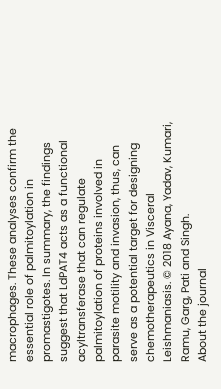macrophages. These analyses confirm the essential role of palmitoylation in promastigotes. In summary, the findings suggest that LdPAT4 acts as a functional acyltransferase that can regulate palmitoylation of proteins involved in parasite motility and invasion, thus, can serve as a potential target for designing chemotherapeutics in Visceral Leishmaniasis. © 2018 Ayana, Yadav, Kumari, Ramu, Garg, Pati and Singh.
About the journal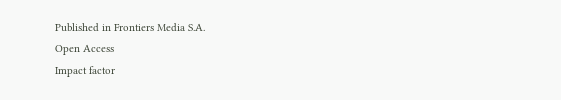Published in Frontiers Media S.A.
Open Access
Impact factor